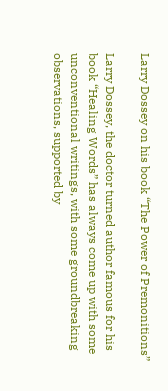Larry Dossey on his book “The Power of Premonitions”

Larry Dossey, the doctor turned author famous for his book “Healing Words” has always come up with some unconventional writings, with some groundbreaking observations, supported by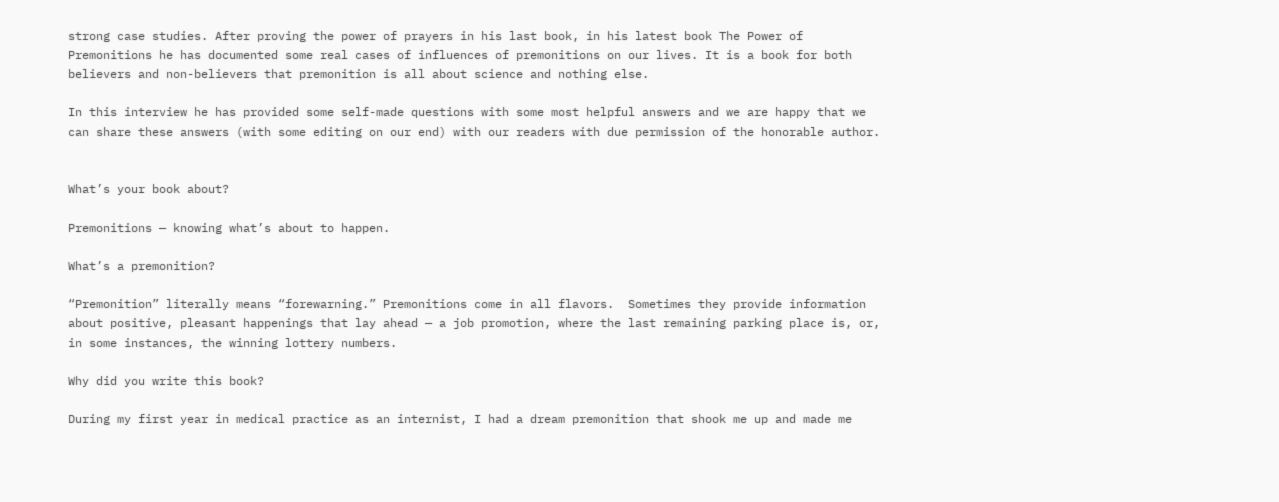strong case studies. After proving the power of prayers in his last book, in his latest book The Power of Premonitions he has documented some real cases of influences of premonitions on our lives. It is a book for both believers and non-believers that premonition is all about science and nothing else.

In this interview he has provided some self-made questions with some most helpful answers and we are happy that we can share these answers (with some editing on our end) with our readers with due permission of the honorable author.


What’s your book about?

Premonitions — knowing what’s about to happen.

What’s a premonition?

“Premonition” literally means “forewarning.” Premonitions come in all flavors.  Sometimes they provide information about positive, pleasant happenings that lay ahead — a job promotion, where the last remaining parking place is, or, in some instances, the winning lottery numbers.

Why did you write this book?

During my first year in medical practice as an internist, I had a dream premonition that shook me up and made me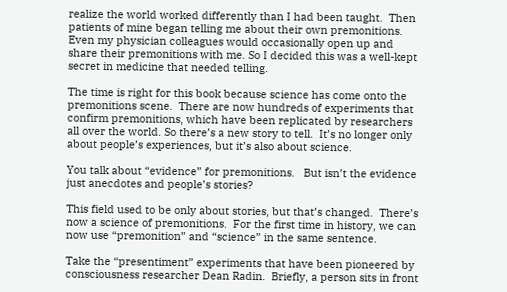realize the world worked differently than I had been taught.  Then patients of mine began telling me about their own premonitions. Even my physician colleagues would occasionally open up and share their premonitions with me. So I decided this was a well-kept secret in medicine that needed telling.

The time is right for this book because science has come onto the premonitions scene.  There are now hundreds of experiments that confirm premonitions, which have been replicated by researchers all over the world. So there’s a new story to tell.  It’s no longer only about people’s experiences, but it’s also about science.

You talk about “evidence” for premonitions.   But isn’t the evidence just anecdotes and people’s stories?

This field used to be only about stories, but that’s changed.  There’s now a science of premonitions.  For the first time in history, we can now use “premonition” and “science” in the same sentence.

Take the “presentiment” experiments that have been pioneered by consciousness researcher Dean Radin.  Briefly, a person sits in front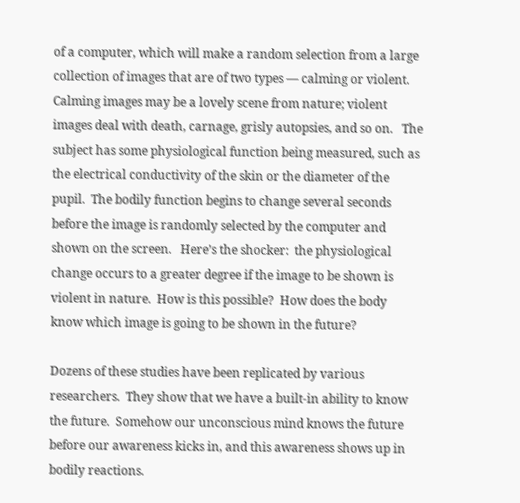of a computer, which will make a random selection from a large collection of images that are of two types — calming or violent.  Calming images may be a lovely scene from nature; violent images deal with death, carnage, grisly autopsies, and so on.   The subject has some physiological function being measured, such as the electrical conductivity of the skin or the diameter of the pupil.  The bodily function begins to change several seconds before the image is randomly selected by the computer and shown on the screen.   Here’s the shocker:  the physiological change occurs to a greater degree if the image to be shown is violent in nature.  How is this possible?  How does the body know which image is going to be shown in the future?

Dozens of these studies have been replicated by various researchers.  They show that we have a built-in ability to know the future.  Somehow our unconscious mind knows the future before our awareness kicks in, and this awareness shows up in bodily reactions.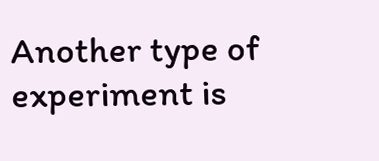Another type of experiment is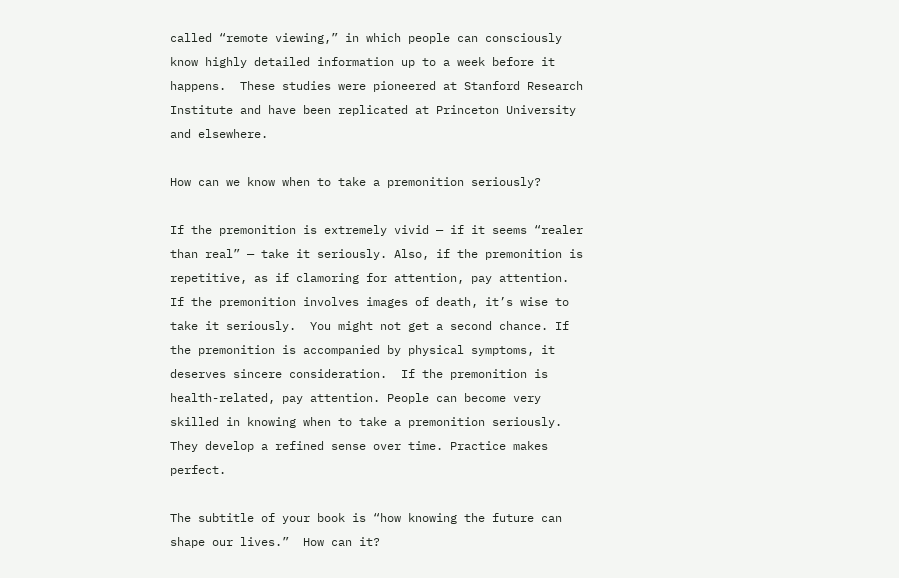called “remote viewing,” in which people can consciously know highly detailed information up to a week before it happens.  These studies were pioneered at Stanford Research Institute and have been replicated at Princeton University and elsewhere.

How can we know when to take a premonition seriously?

If the premonition is extremely vivid — if it seems “realer than real” — take it seriously. Also, if the premonition is repetitive, as if clamoring for attention, pay attention. If the premonition involves images of death, it’s wise to take it seriously.  You might not get a second chance. If the premonition is accompanied by physical symptoms, it deserves sincere consideration.  If the premonition is health-related, pay attention. People can become very skilled in knowing when to take a premonition seriously. They develop a refined sense over time. Practice makes perfect.

The subtitle of your book is “how knowing the future can shape our lives.”  How can it?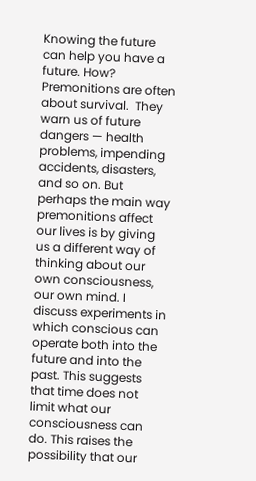Knowing the future can help you have a future. How?  Premonitions are often about survival.  They warn us of future dangers — health problems, impending accidents, disasters, and so on. But perhaps the main way premonitions affect our lives is by giving us a different way of thinking about our own consciousness, our own mind. I discuss experiments in which conscious can operate both into the future and into the past. This suggests that time does not limit what our consciousness can do. This raises the possibility that our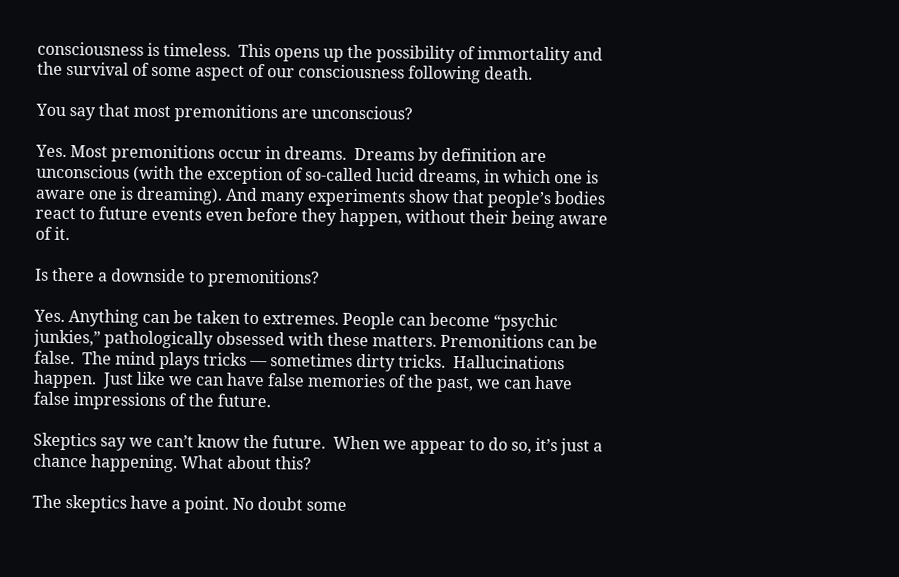consciousness is timeless.  This opens up the possibility of immortality and the survival of some aspect of our consciousness following death.

You say that most premonitions are unconscious?

Yes. Most premonitions occur in dreams.  Dreams by definition are unconscious (with the exception of so-called lucid dreams, in which one is aware one is dreaming). And many experiments show that people’s bodies react to future events even before they happen, without their being aware of it.

Is there a downside to premonitions?

Yes. Anything can be taken to extremes. People can become “psychic junkies,” pathologically obsessed with these matters. Premonitions can be false.  The mind plays tricks — sometimes dirty tricks.  Hallucinations happen.  Just like we can have false memories of the past, we can have false impressions of the future.

Skeptics say we can’t know the future.  When we appear to do so, it’s just a chance happening. What about this?

The skeptics have a point. No doubt some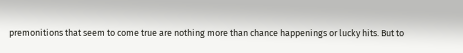premonitions that seem to come true are nothing more than chance happenings or lucky hits. But to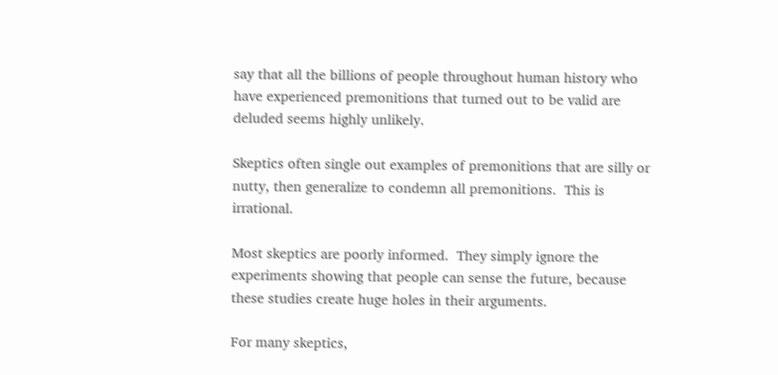say that all the billions of people throughout human history who have experienced premonitions that turned out to be valid are deluded seems highly unlikely.

Skeptics often single out examples of premonitions that are silly or nutty, then generalize to condemn all premonitions.  This is irrational.

Most skeptics are poorly informed.  They simply ignore the experiments showing that people can sense the future, because these studies create huge holes in their arguments.

For many skeptics,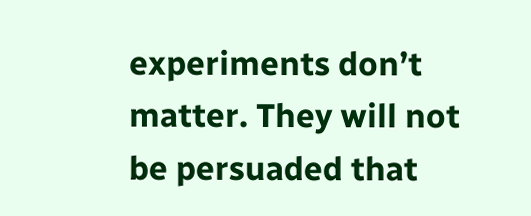experiments don’t matter. They will not be persuaded that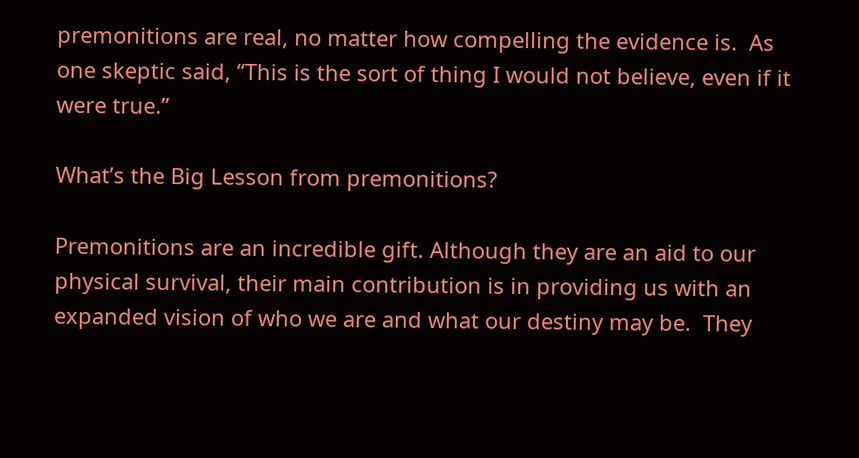premonitions are real, no matter how compelling the evidence is.  As one skeptic said, “This is the sort of thing I would not believe, even if it were true.”

What’s the Big Lesson from premonitions?

Premonitions are an incredible gift. Although they are an aid to our physical survival, their main contribution is in providing us with an expanded vision of who we are and what our destiny may be.  They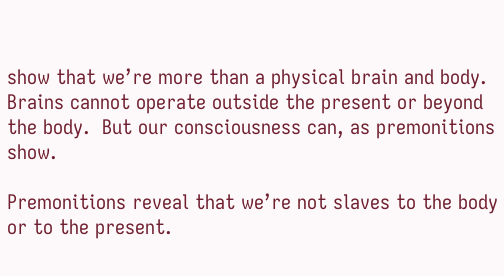show that we’re more than a physical brain and body.  Brains cannot operate outside the present or beyond the body.  But our consciousness can, as premonitions show.

Premonitions reveal that we’re not slaves to the body or to the present.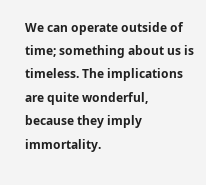We can operate outside of time; something about us is timeless. The implications are quite wonderful, because they imply immortality.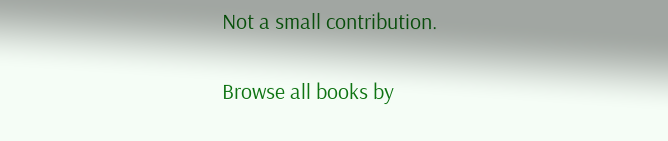Not a small contribution.

Browse all books by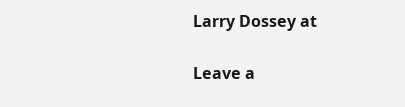Larry Dossey at

Leave a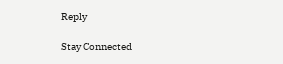Reply

Stay Connected